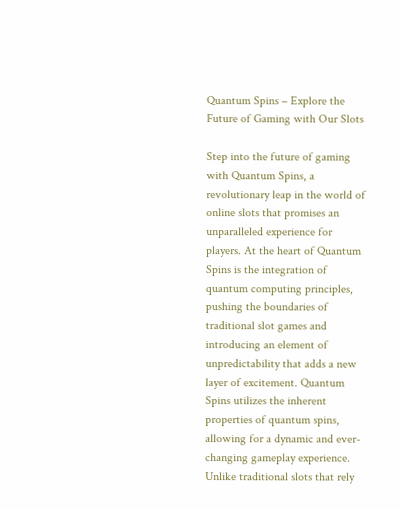Quantum Spins – Explore the Future of Gaming with Our Slots

Step into the future of gaming with Quantum Spins, a revolutionary leap in the world of online slots that promises an unparalleled experience for players. At the heart of Quantum Spins is the integration of quantum computing principles, pushing the boundaries of traditional slot games and introducing an element of unpredictability that adds a new layer of excitement. Quantum Spins utilizes the inherent properties of quantum spins, allowing for a dynamic and ever-changing gameplay experience. Unlike traditional slots that rely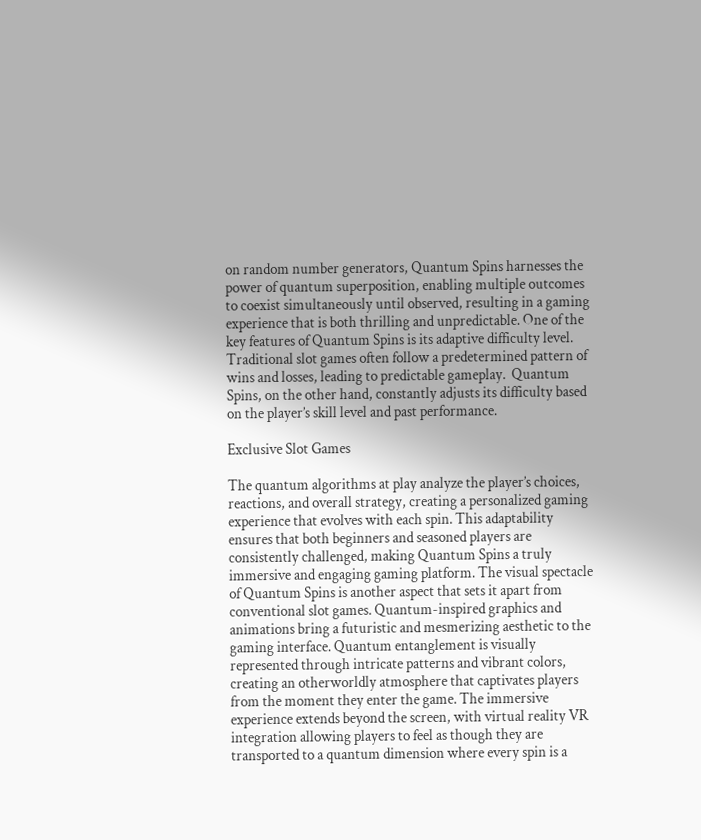on random number generators, Quantum Spins harnesses the power of quantum superposition, enabling multiple outcomes to coexist simultaneously until observed, resulting in a gaming experience that is both thrilling and unpredictable. One of the key features of Quantum Spins is its adaptive difficulty level. Traditional slot games often follow a predetermined pattern of wins and losses, leading to predictable gameplay.  Quantum Spins, on the other hand, constantly adjusts its difficulty based on the player’s skill level and past performance.

Exclusive Slot Games

The quantum algorithms at play analyze the player’s choices, reactions, and overall strategy, creating a personalized gaming experience that evolves with each spin. This adaptability ensures that both beginners and seasoned players are consistently challenged, making Quantum Spins a truly immersive and engaging gaming platform. The visual spectacle of Quantum Spins is another aspect that sets it apart from conventional slot games. Quantum-inspired graphics and animations bring a futuristic and mesmerizing aesthetic to the gaming interface. Quantum entanglement is visually represented through intricate patterns and vibrant colors, creating an otherworldly atmosphere that captivates players from the moment they enter the game. The immersive experience extends beyond the screen, with virtual reality VR integration allowing players to feel as though they are transported to a quantum dimension where every spin is a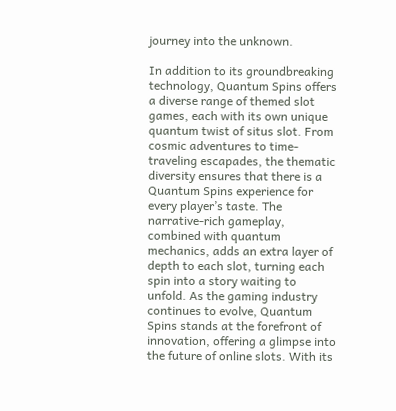journey into the unknown.

In addition to its groundbreaking technology, Quantum Spins offers a diverse range of themed slot games, each with its own unique quantum twist of situs slot. From cosmic adventures to time-traveling escapades, the thematic diversity ensures that there is a Quantum Spins experience for every player’s taste. The narrative-rich gameplay, combined with quantum mechanics, adds an extra layer of depth to each slot, turning each spin into a story waiting to unfold. As the gaming industry continues to evolve, Quantum Spins stands at the forefront of innovation, offering a glimpse into the future of online slots. With its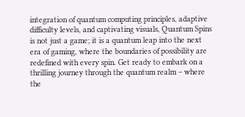integration of quantum computing principles, adaptive difficulty levels, and captivating visuals, Quantum Spins is not just a game; it is a quantum leap into the next era of gaming, where the boundaries of possibility are redefined with every spin. Get ready to embark on a thrilling journey through the quantum realm – where the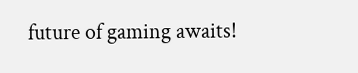future of gaming awaits!